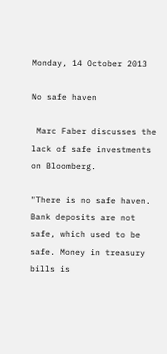Monday, 14 October 2013

No safe haven

 Marc Faber discusses the lack of safe investments on Bloomberg.

"There is no safe haven. Bank deposits are not safe, which used to be safe. Money in treasury bills is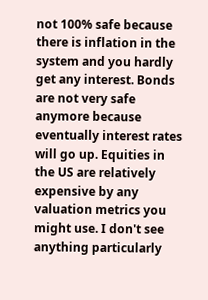not 100% safe because there is inflation in the system and you hardly get any interest. Bonds are not very safe anymore because eventually interest rates will go up. Equities in the US are relatively expensive by any valuation metrics you might use. I don't see anything particularly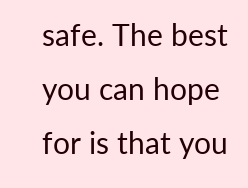safe. The best you can hope for is that you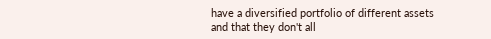have a diversified portfolio of different assets and that they don't all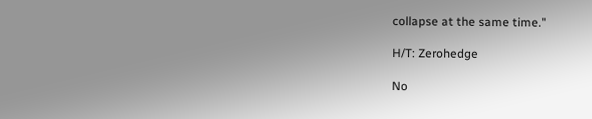collapse at the same time."

H/T: Zerohedge

No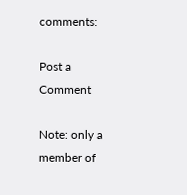comments:

Post a Comment

Note: only a member of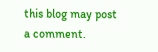this blog may post a comment.